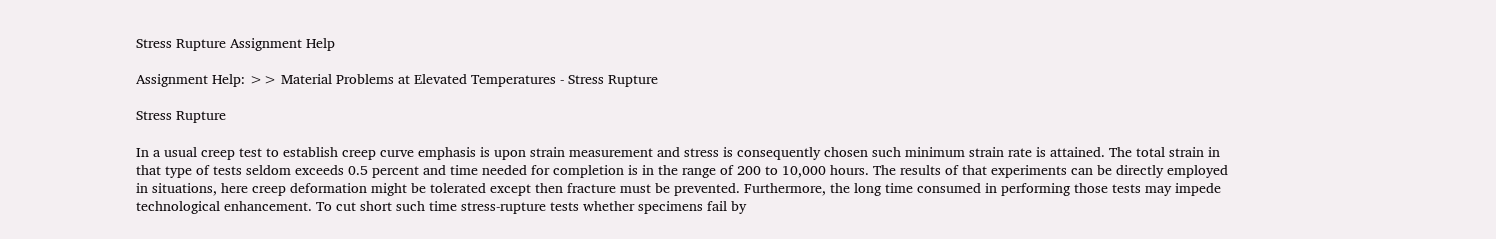Stress Rupture Assignment Help

Assignment Help: >> Material Problems at Elevated Temperatures - Stress Rupture

Stress Rupture

In a usual creep test to establish creep curve emphasis is upon strain measurement and stress is consequently chosen such minimum strain rate is attained. The total strain in that type of tests seldom exceeds 0.5 percent and time needed for completion is in the range of 200 to 10,000 hours. The results of that experiments can be directly employed in situations, here creep deformation might be tolerated except then fracture must be prevented. Furthermore, the long time consumed in performing those tests may impede technological enhancement. To cut short such time stress-rupture tests whether specimens fail by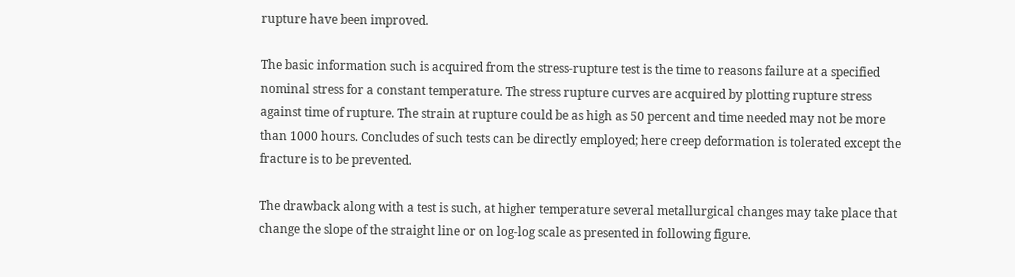rupture have been improved.

The basic information such is acquired from the stress-rupture test is the time to reasons failure at a specified nominal stress for a constant temperature. The stress rupture curves are acquired by plotting rupture stress against time of rupture. The strain at rupture could be as high as 50 percent and time needed may not be more than 1000 hours. Concludes of such tests can be directly employed; here creep deformation is tolerated except the fracture is to be prevented.

The drawback along with a test is such, at higher temperature several metallurgical changes may take place that change the slope of the straight line or on log-log scale as presented in following figure.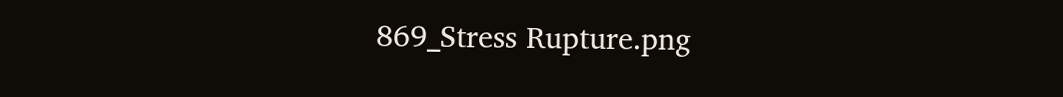869_Stress Rupture.png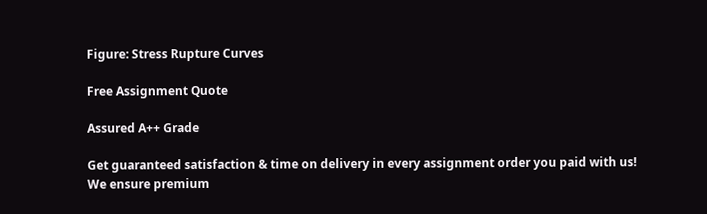Figure: Stress Rupture Curves

Free Assignment Quote

Assured A++ Grade

Get guaranteed satisfaction & time on delivery in every assignment order you paid with us! We ensure premium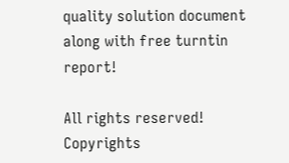quality solution document along with free turntin report!

All rights reserved! Copyrights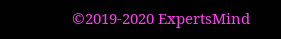©2019-2020 ExpertsMind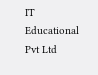IT Educational Pvt Ltd